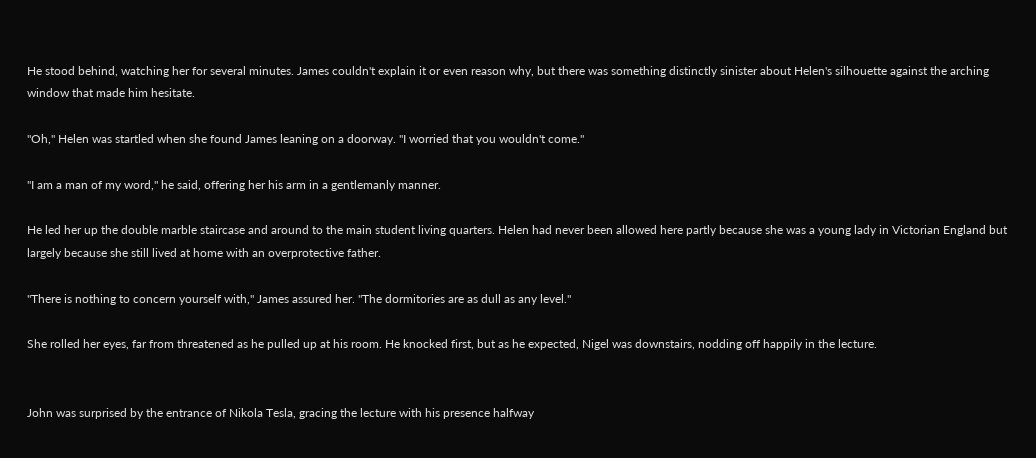He stood behind, watching her for several minutes. James couldn't explain it or even reason why, but there was something distinctly sinister about Helen's silhouette against the arching window that made him hesitate.

"Oh," Helen was startled when she found James leaning on a doorway. "I worried that you wouldn't come."

"I am a man of my word," he said, offering her his arm in a gentlemanly manner.

He led her up the double marble staircase and around to the main student living quarters. Helen had never been allowed here partly because she was a young lady in Victorian England but largely because she still lived at home with an overprotective father.

"There is nothing to concern yourself with," James assured her. "The dormitories are as dull as any level."

She rolled her eyes, far from threatened as he pulled up at his room. He knocked first, but as he expected, Nigel was downstairs, nodding off happily in the lecture.


John was surprised by the entrance of Nikola Tesla, gracing the lecture with his presence halfway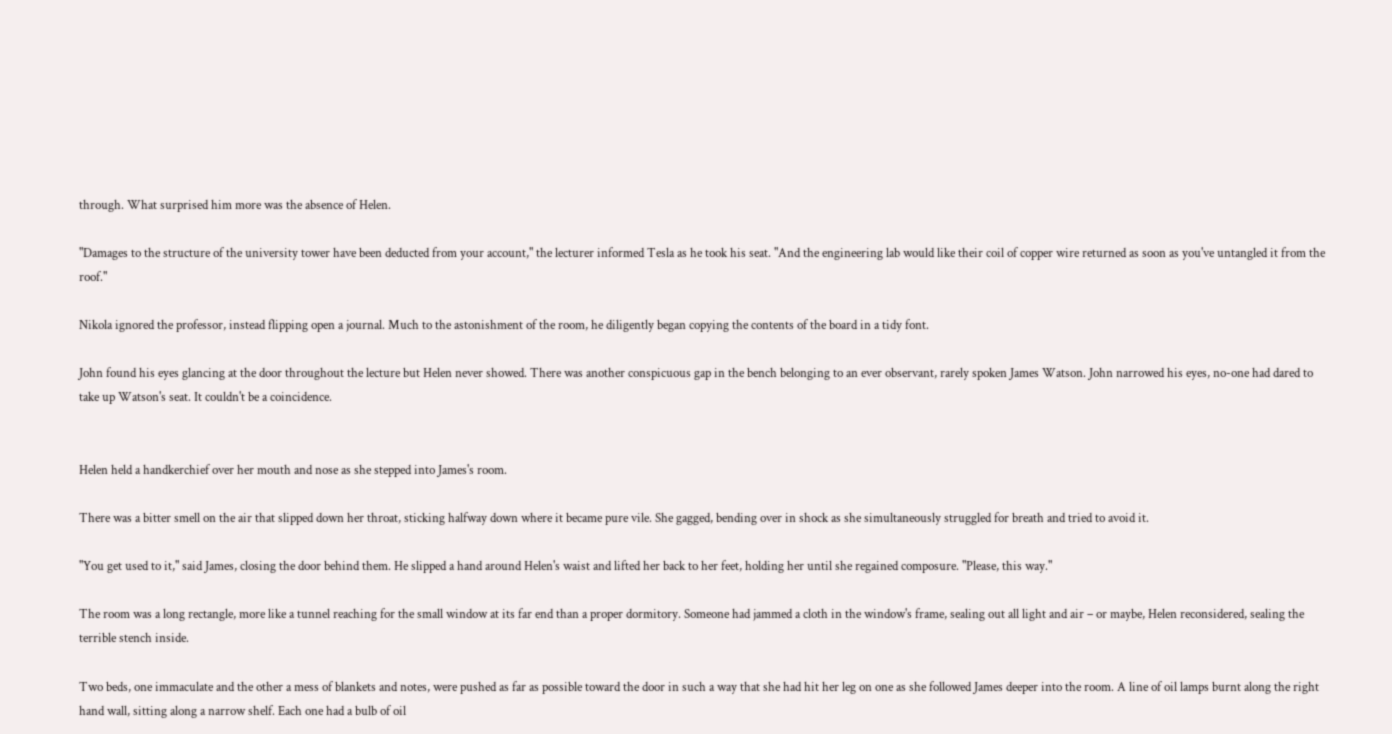through. What surprised him more was the absence of Helen.

"Damages to the structure of the university tower have been deducted from your account," the lecturer informed Tesla as he took his seat. "And the engineering lab would like their coil of copper wire returned as soon as you've untangled it from the roof."

Nikola ignored the professor, instead flipping open a journal. Much to the astonishment of the room, he diligently began copying the contents of the board in a tidy font.

John found his eyes glancing at the door throughout the lecture but Helen never showed. There was another conspicuous gap in the bench belonging to an ever observant, rarely spoken James Watson. John narrowed his eyes, no-one had dared to take up Watson's seat. It couldn't be a coincidence.


Helen held a handkerchief over her mouth and nose as she stepped into James's room.

There was a bitter smell on the air that slipped down her throat, sticking halfway down where it became pure vile. She gagged, bending over in shock as she simultaneously struggled for breath and tried to avoid it.

"You get used to it," said James, closing the door behind them. He slipped a hand around Helen's waist and lifted her back to her feet, holding her until she regained composure. "Please, this way."

The room was a long rectangle, more like a tunnel reaching for the small window at its far end than a proper dormitory. Someone had jammed a cloth in the window's frame, sealing out all light and air – or maybe, Helen reconsidered, sealing the terrible stench inside.

Two beds, one immaculate and the other a mess of blankets and notes, were pushed as far as possible toward the door in such a way that she had hit her leg on one as she followed James deeper into the room. A line of oil lamps burnt along the right hand wall, sitting along a narrow shelf. Each one had a bulb of oil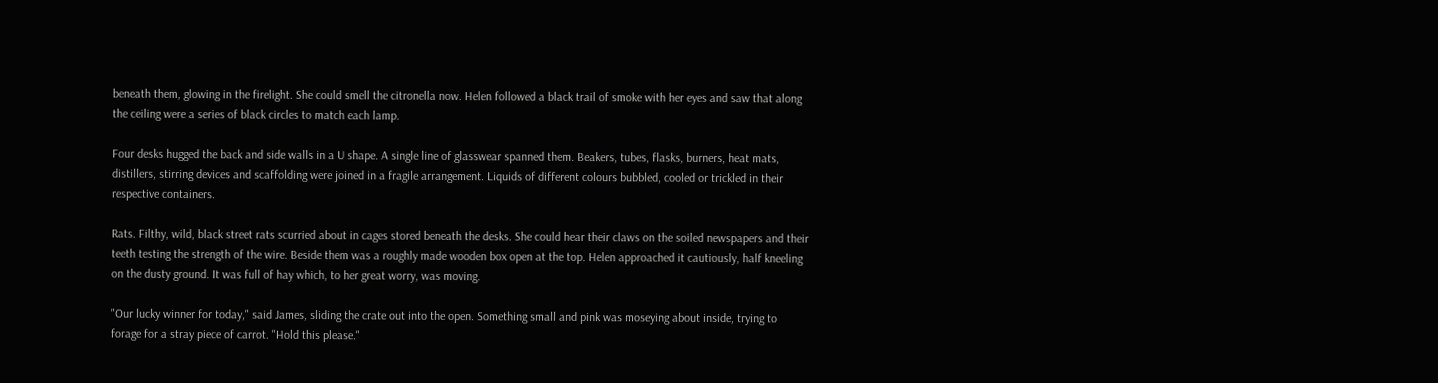beneath them, glowing in the firelight. She could smell the citronella now. Helen followed a black trail of smoke with her eyes and saw that along the ceiling were a series of black circles to match each lamp.

Four desks hugged the back and side walls in a U shape. A single line of glasswear spanned them. Beakers, tubes, flasks, burners, heat mats, distillers, stirring devices and scaffolding were joined in a fragile arrangement. Liquids of different colours bubbled, cooled or trickled in their respective containers.

Rats. Filthy, wild, black street rats scurried about in cages stored beneath the desks. She could hear their claws on the soiled newspapers and their teeth testing the strength of the wire. Beside them was a roughly made wooden box open at the top. Helen approached it cautiously, half kneeling on the dusty ground. It was full of hay which, to her great worry, was moving.

"Our lucky winner for today," said James, sliding the crate out into the open. Something small and pink was moseying about inside, trying to forage for a stray piece of carrot. "Hold this please."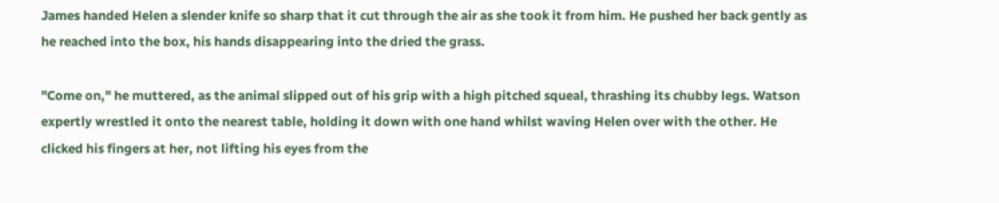James handed Helen a slender knife so sharp that it cut through the air as she took it from him. He pushed her back gently as he reached into the box, his hands disappearing into the dried the grass.

"Come on," he muttered, as the animal slipped out of his grip with a high pitched squeal, thrashing its chubby legs. Watson expertly wrestled it onto the nearest table, holding it down with one hand whilst waving Helen over with the other. He clicked his fingers at her, not lifting his eyes from the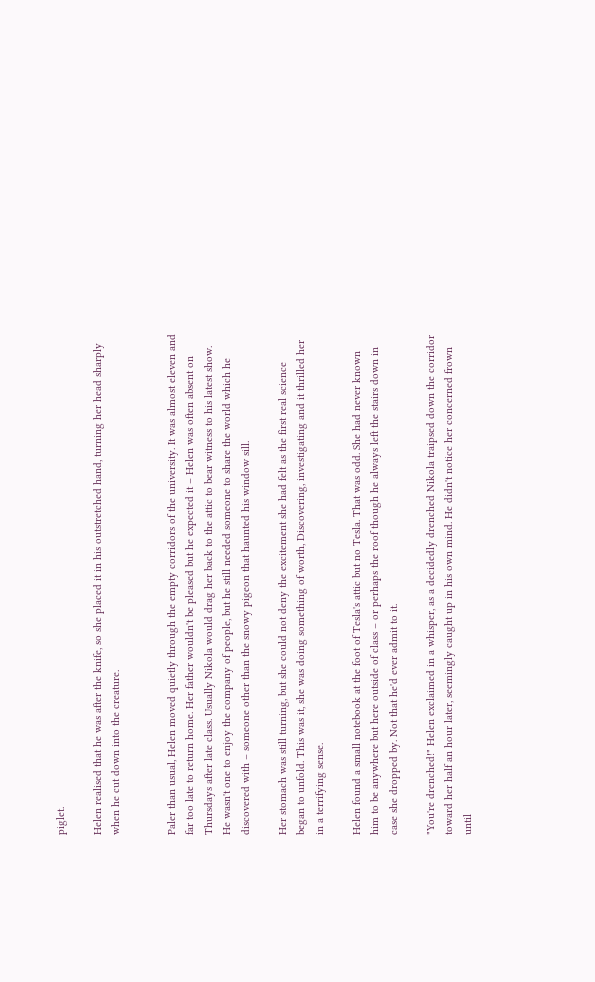piglet.

Helen realised that he was after the knife, so she placed it in his outstretched hand, turning her head sharply when he cut down into the creature.


Paler than usual, Helen moved quietly through the empty corridors of the university. It was almost eleven and far too late to return home. Her father wouldn't be pleased but he expected it – Helen was often absent on Thursdays after late class. Usually Nikola would drag her back to the attic to bear witness to his latest show. He wasn't one to enjoy the company of people, but he still needed someone to share the world which he discovered with – someone other than the snowy pigeon that haunted his window sill.

Her stomach was still turning, but she could not deny the excitement she had felt as the first real science began to unfold. This was it, she was doing something of worth, Discovering, investigating and it thrilled her in a terrifying sense.

Helen found a small notebook at the foot of Tesla's attic but no Tesla. That was odd. She had never known him to be anywhere but here outside of class – or perhaps the roof though he always left the stairs down in case she dropped by. Not that he'd ever admit to it.

"You're drenched!" Helen exclaimed in a whisper, as a decidedly drenched Nikola traipsed down the corridor toward her half an hour later, seemingly caught up in his own mind. He didn't notice her concerned frown until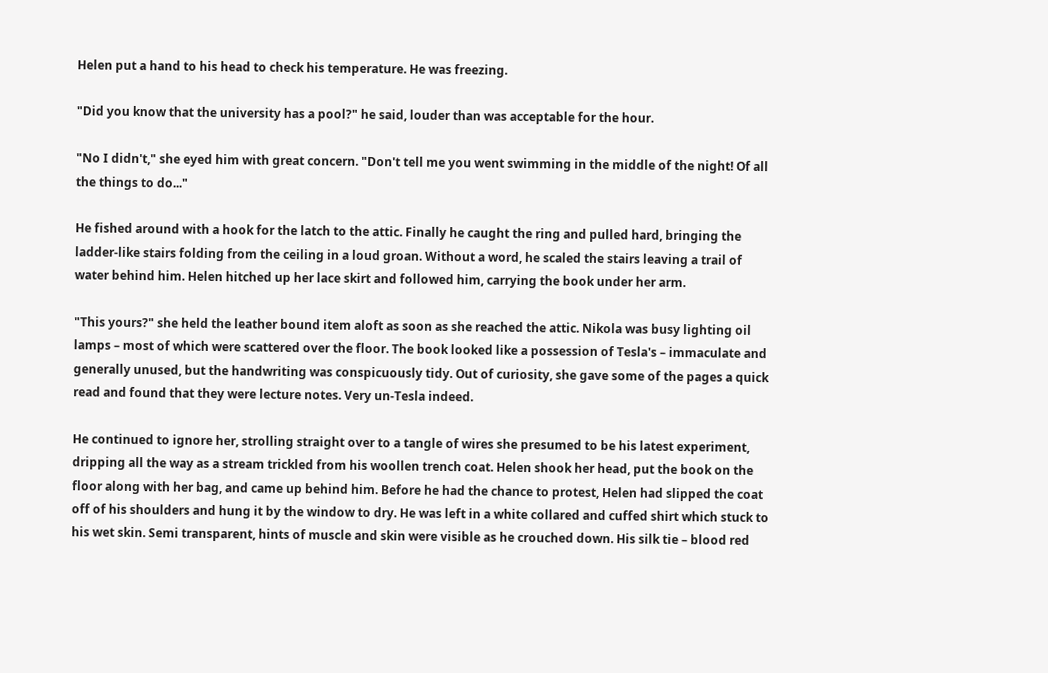Helen put a hand to his head to check his temperature. He was freezing.

"Did you know that the university has a pool?" he said, louder than was acceptable for the hour.

"No I didn't," she eyed him with great concern. "Don't tell me you went swimming in the middle of the night! Of all the things to do..."

He fished around with a hook for the latch to the attic. Finally he caught the ring and pulled hard, bringing the ladder-like stairs folding from the ceiling in a loud groan. Without a word, he scaled the stairs leaving a trail of water behind him. Helen hitched up her lace skirt and followed him, carrying the book under her arm.

"This yours?" she held the leather bound item aloft as soon as she reached the attic. Nikola was busy lighting oil lamps – most of which were scattered over the floor. The book looked like a possession of Tesla's – immaculate and generally unused, but the handwriting was conspicuously tidy. Out of curiosity, she gave some of the pages a quick read and found that they were lecture notes. Very un-Tesla indeed.

He continued to ignore her, strolling straight over to a tangle of wires she presumed to be his latest experiment, dripping all the way as a stream trickled from his woollen trench coat. Helen shook her head, put the book on the floor along with her bag, and came up behind him. Before he had the chance to protest, Helen had slipped the coat off of his shoulders and hung it by the window to dry. He was left in a white collared and cuffed shirt which stuck to his wet skin. Semi transparent, hints of muscle and skin were visible as he crouched down. His silk tie – blood red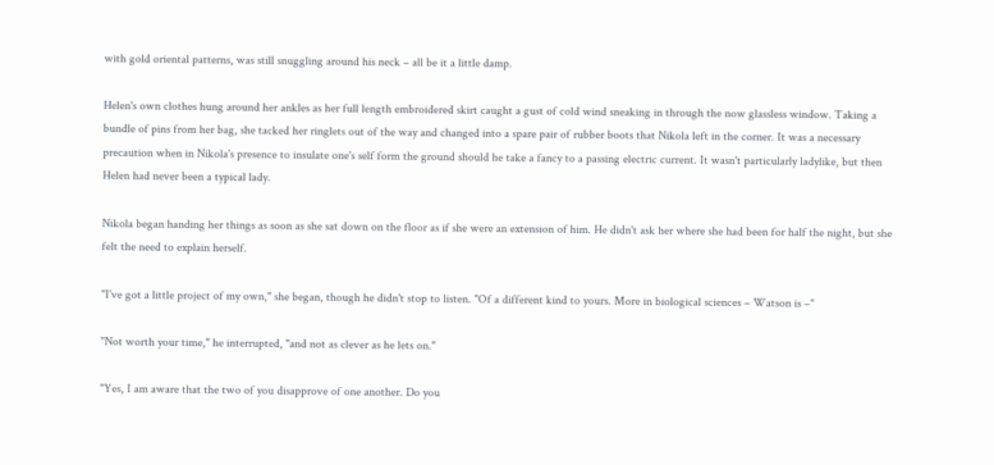with gold oriental patterns, was still snuggling around his neck – all be it a little damp.

Helen's own clothes hung around her ankles as her full length embroidered skirt caught a gust of cold wind sneaking in through the now glassless window. Taking a bundle of pins from her bag, she tacked her ringlets out of the way and changed into a spare pair of rubber boots that Nikola left in the corner. It was a necessary precaution when in Nikola's presence to insulate one's self form the ground should he take a fancy to a passing electric current. It wasn't particularly ladylike, but then Helen had never been a typical lady.

Nikola began handing her things as soon as she sat down on the floor as if she were an extension of him. He didn't ask her where she had been for half the night, but she felt the need to explain herself.

"I've got a little project of my own," she began, though he didn't stop to listen. "Of a different kind to yours. More in biological sciences – Watson is –"

"Not worth your time," he interrupted, "and not as clever as he lets on."

"Yes, I am aware that the two of you disapprove of one another. Do you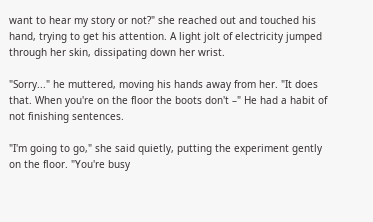want to hear my story or not?" she reached out and touched his hand, trying to get his attention. A light jolt of electricity jumped through her skin, dissipating down her wrist.

"Sorry..." he muttered, moving his hands away from her. "It does that. When you're on the floor the boots don't –" He had a habit of not finishing sentences.

"I'm going to go," she said quietly, putting the experiment gently on the floor. "You're busy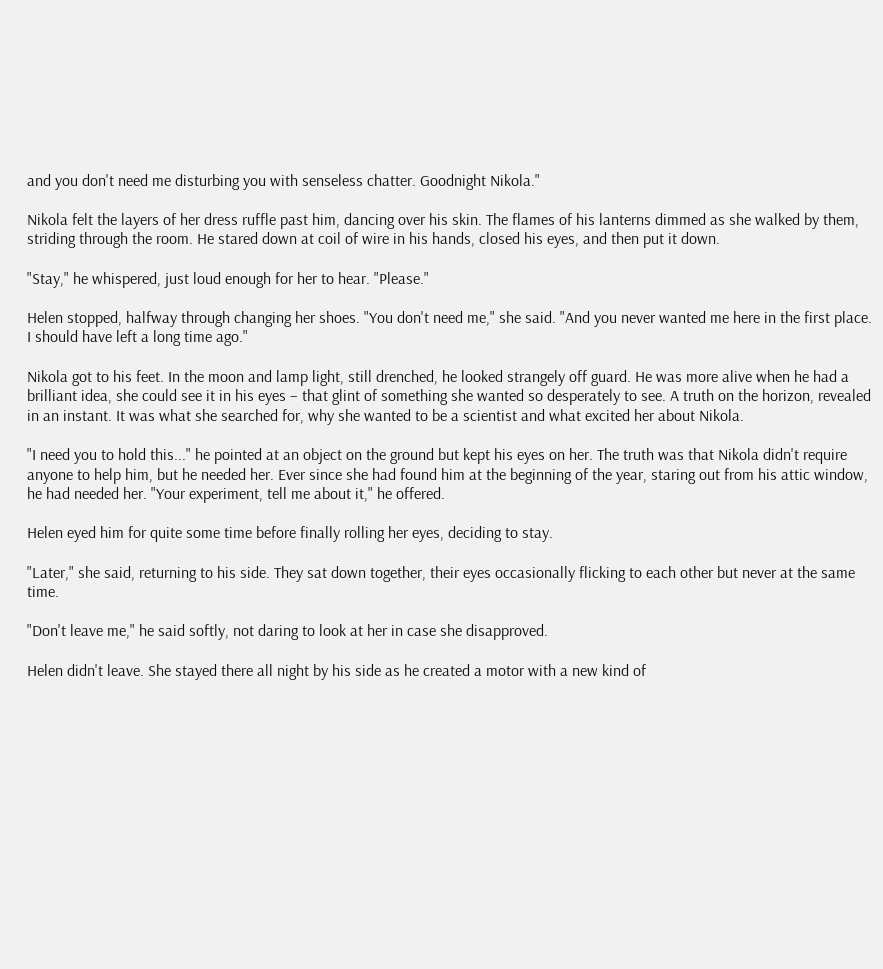and you don't need me disturbing you with senseless chatter. Goodnight Nikola."

Nikola felt the layers of her dress ruffle past him, dancing over his skin. The flames of his lanterns dimmed as she walked by them, striding through the room. He stared down at coil of wire in his hands, closed his eyes, and then put it down.

"Stay," he whispered, just loud enough for her to hear. "Please."

Helen stopped, halfway through changing her shoes. "You don't need me," she said. "And you never wanted me here in the first place. I should have left a long time ago."

Nikola got to his feet. In the moon and lamp light, still drenched, he looked strangely off guard. He was more alive when he had a brilliant idea, she could see it in his eyes – that glint of something she wanted so desperately to see. A truth on the horizon, revealed in an instant. It was what she searched for, why she wanted to be a scientist and what excited her about Nikola.

"I need you to hold this..." he pointed at an object on the ground but kept his eyes on her. The truth was that Nikola didn't require anyone to help him, but he needed her. Ever since she had found him at the beginning of the year, staring out from his attic window, he had needed her. "Your experiment, tell me about it," he offered.

Helen eyed him for quite some time before finally rolling her eyes, deciding to stay.

"Later," she said, returning to his side. They sat down together, their eyes occasionally flicking to each other but never at the same time.

"Don't leave me," he said softly, not daring to look at her in case she disapproved.

Helen didn't leave. She stayed there all night by his side as he created a motor with a new kind of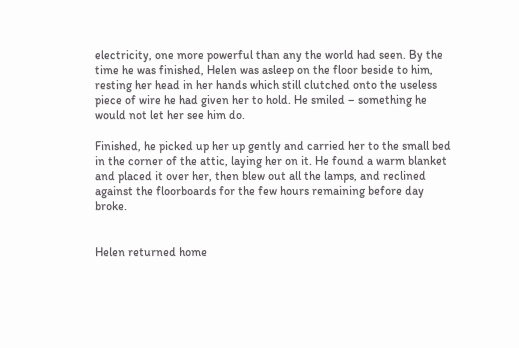electricity, one more powerful than any the world had seen. By the time he was finished, Helen was asleep on the floor beside to him, resting her head in her hands which still clutched onto the useless piece of wire he had given her to hold. He smiled – something he would not let her see him do.

Finished, he picked up her up gently and carried her to the small bed in the corner of the attic, laying her on it. He found a warm blanket and placed it over her, then blew out all the lamps, and reclined against the floorboards for the few hours remaining before day broke.


Helen returned home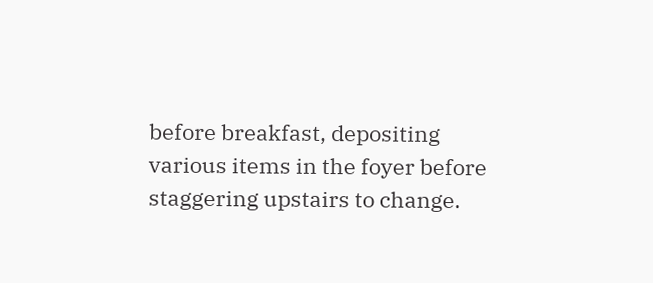before breakfast, depositing various items in the foyer before staggering upstairs to change.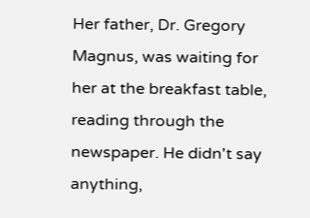Her father, Dr. Gregory Magnus, was waiting for her at the breakfast table, reading through the newspaper. He didn't say anything,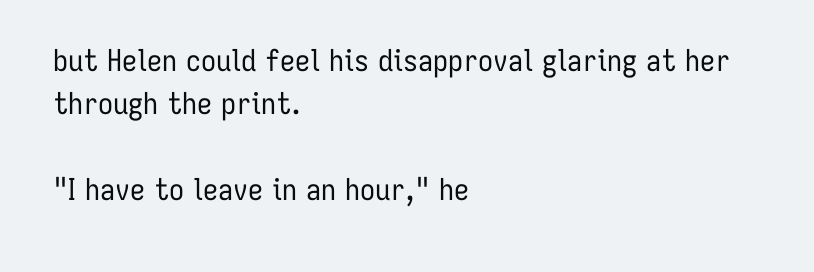but Helen could feel his disapproval glaring at her through the print.

"I have to leave in an hour," he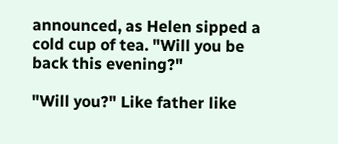announced, as Helen sipped a cold cup of tea. "Will you be back this evening?"

"Will you?" Like father like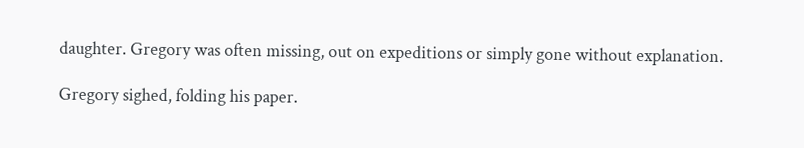daughter. Gregory was often missing, out on expeditions or simply gone without explanation.

Gregory sighed, folding his paper.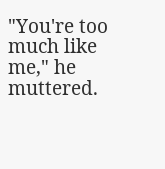"You're too much like me," he muttered.